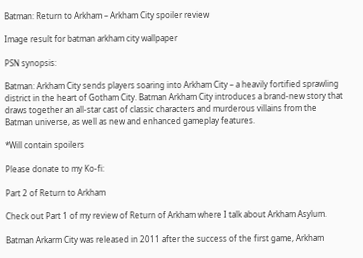Batman: Return to Arkham – Arkham City spoiler review

Image result for batman arkham city wallpaper

PSN synopsis:

Batman: Arkham City sends players soaring into Arkham City – a heavily fortified sprawling district in the heart of Gotham City. Batman Arkham City introduces a brand-new story that draws together an all-star cast of classic characters and murderous villains from the Batman universe, as well as new and enhanced gameplay features.

*Will contain spoilers

Please donate to my Ko-fi:

Part 2 of Return to Arkham

Check out Part 1 of my review of Return of Arkham where I talk about Arkham Asylum.

Batman Arkarm City was released in 2011 after the success of the first game, Arkham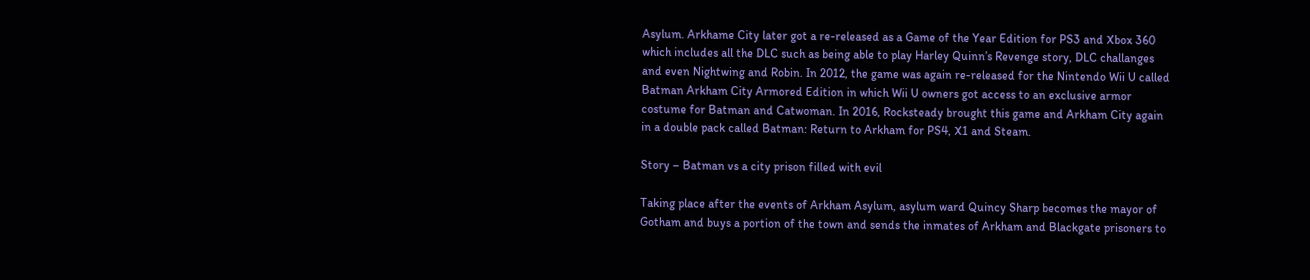Asylum. Arkhame City later got a re-released as a Game of the Year Edition for PS3 and Xbox 360 which includes all the DLC such as being able to play Harley Quinn’s Revenge story, DLC challanges and even Nightwing and Robin. In 2012, the game was again re-released for the Nintendo Wii U called Batman Arkham City Armored Edition in which Wii U owners got access to an exclusive armor costume for Batman and Catwoman. In 2016, Rocksteady brought this game and Arkham City again in a double pack called Batman: Return to Arkham for PS4, X1 and Steam.

Story – Batman vs a city prison filled with evil

Taking place after the events of Arkham Asylum, asylum ward Quincy Sharp becomes the mayor of Gotham and buys a portion of the town and sends the inmates of Arkham and Blackgate prisoners to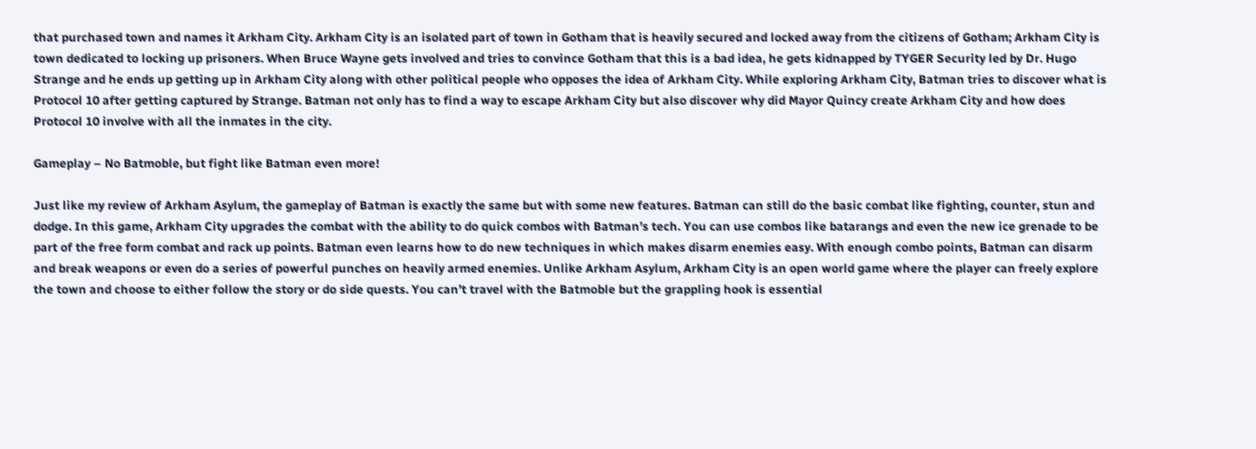that purchased town and names it Arkham City. Arkham City is an isolated part of town in Gotham that is heavily secured and locked away from the citizens of Gotham; Arkham City is town dedicated to locking up prisoners. When Bruce Wayne gets involved and tries to convince Gotham that this is a bad idea, he gets kidnapped by TYGER Security led by Dr. Hugo Strange and he ends up getting up in Arkham City along with other political people who opposes the idea of Arkham City. While exploring Arkham City, Batman tries to discover what is Protocol 10 after getting captured by Strange. Batman not only has to find a way to escape Arkham City but also discover why did Mayor Quincy create Arkham City and how does Protocol 10 involve with all the inmates in the city.

Gameplay – No Batmoble, but fight like Batman even more!

Just like my review of Arkham Asylum, the gameplay of Batman is exactly the same but with some new features. Batman can still do the basic combat like fighting, counter, stun and dodge. In this game, Arkham City upgrades the combat with the ability to do quick combos with Batman’s tech. You can use combos like batarangs and even the new ice grenade to be part of the free form combat and rack up points. Batman even learns how to do new techniques in which makes disarm enemies easy. With enough combo points, Batman can disarm and break weapons or even do a series of powerful punches on heavily armed enemies. Unlike Arkham Asylum, Arkham City is an open world game where the player can freely explore the town and choose to either follow the story or do side quests. You can’t travel with the Batmoble but the grappling hook is essential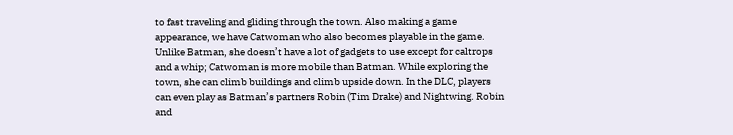to fast traveling and gliding through the town. Also making a game appearance, we have Catwoman who also becomes playable in the game. Unlike Batman, she doesn’t have a lot of gadgets to use except for caltrops and a whip; Catwoman is more mobile than Batman. While exploring the town, she can climb buildings and climb upside down. In the DLC, players can even play as Batman’s partners Robin (Tim Drake) and Nightwing. Robin and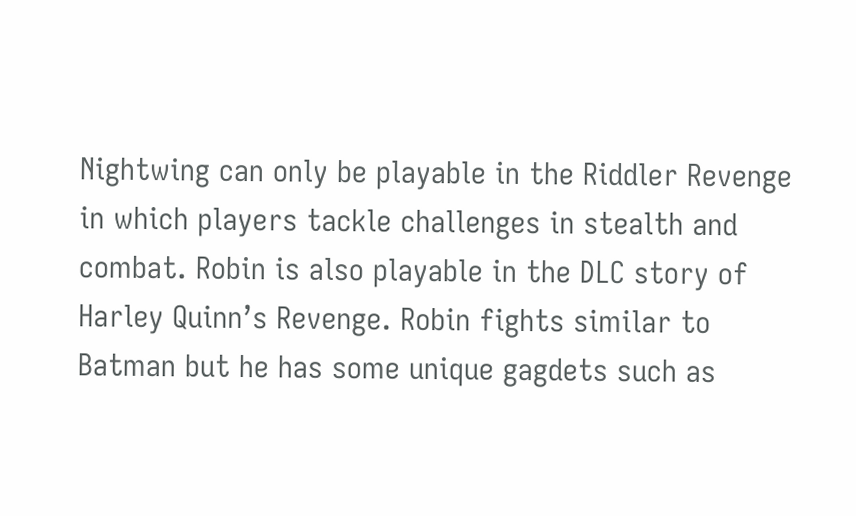Nightwing can only be playable in the Riddler Revenge in which players tackle challenges in stealth and combat. Robin is also playable in the DLC story of Harley Quinn’s Revenge. Robin fights similar to Batman but he has some unique gagdets such as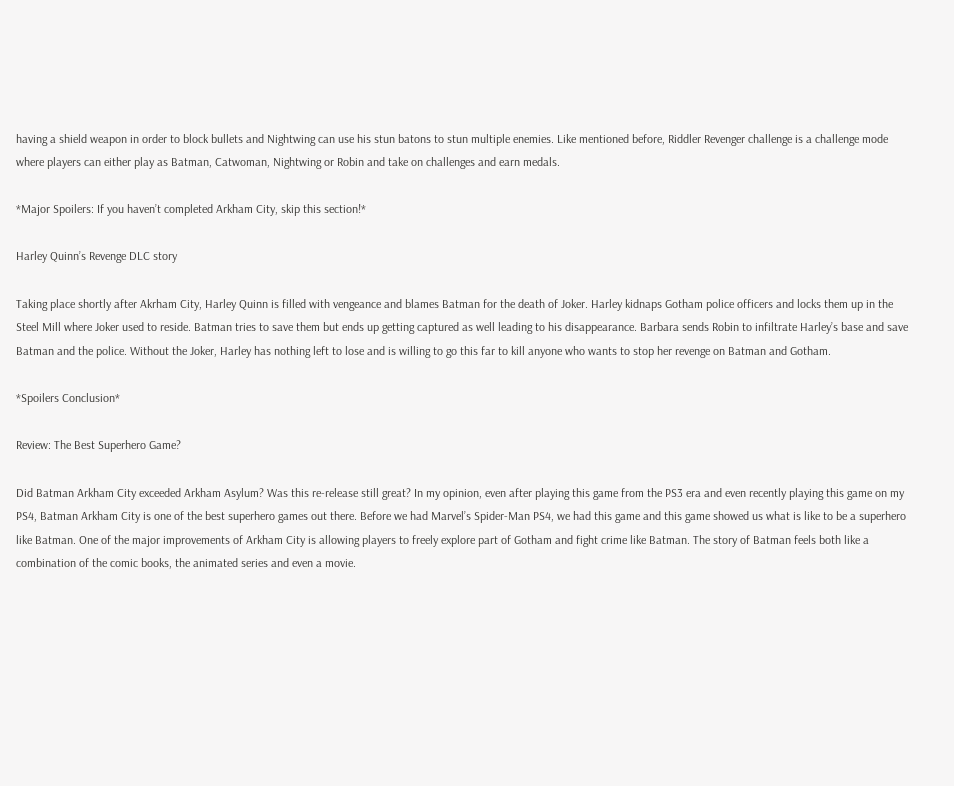having a shield weapon in order to block bullets and Nightwing can use his stun batons to stun multiple enemies. Like mentioned before, Riddler Revenger challenge is a challenge mode where players can either play as Batman, Catwoman, Nightwing or Robin and take on challenges and earn medals.

*Major Spoilers: If you haven’t completed Arkham City, skip this section!*

Harley Quinn’s Revenge DLC story

Taking place shortly after Akrham City, Harley Quinn is filled with vengeance and blames Batman for the death of Joker. Harley kidnaps Gotham police officers and locks them up in the Steel Mill where Joker used to reside. Batman tries to save them but ends up getting captured as well leading to his disappearance. Barbara sends Robin to infiltrate Harley’s base and save Batman and the police. Without the Joker, Harley has nothing left to lose and is willing to go this far to kill anyone who wants to stop her revenge on Batman and Gotham.

*Spoilers Conclusion*

Review: The Best Superhero Game?

Did Batman Arkham City exceeded Arkham Asylum? Was this re-release still great? In my opinion, even after playing this game from the PS3 era and even recently playing this game on my PS4, Batman Arkham City is one of the best superhero games out there. Before we had Marvel’s Spider-Man PS4, we had this game and this game showed us what is like to be a superhero like Batman. One of the major improvements of Arkham City is allowing players to freely explore part of Gotham and fight crime like Batman. The story of Batman feels both like a combination of the comic books, the animated series and even a movie.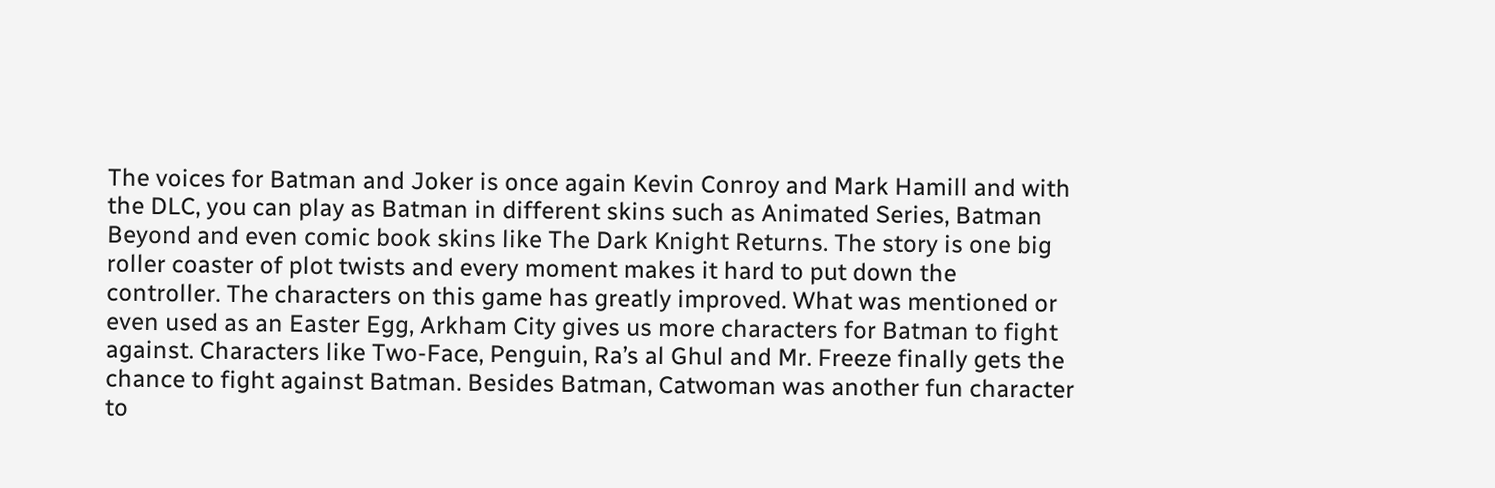The voices for Batman and Joker is once again Kevin Conroy and Mark Hamill and with the DLC, you can play as Batman in different skins such as Animated Series, Batman Beyond and even comic book skins like The Dark Knight Returns. The story is one big roller coaster of plot twists and every moment makes it hard to put down the controller. The characters on this game has greatly improved. What was mentioned or even used as an Easter Egg, Arkham City gives us more characters for Batman to fight against. Characters like Two-Face, Penguin, Ra’s al Ghul and Mr. Freeze finally gets the chance to fight against Batman. Besides Batman, Catwoman was another fun character to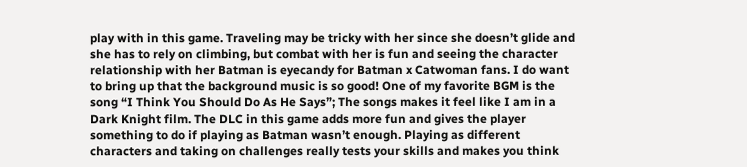play with in this game. Traveling may be tricky with her since she doesn’t glide and she has to rely on climbing, but combat with her is fun and seeing the character relationship with her Batman is eyecandy for Batman x Catwoman fans. I do want to bring up that the background music is so good! One of my favorite BGM is the song “I Think You Should Do As He Says”; The songs makes it feel like I am in a Dark Knight film. The DLC in this game adds more fun and gives the player something to do if playing as Batman wasn’t enough. Playing as different characters and taking on challenges really tests your skills and makes you think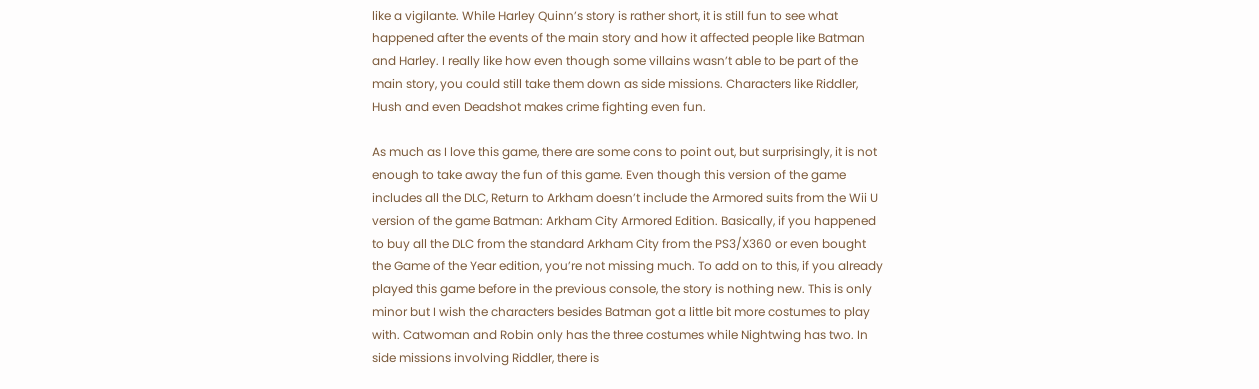like a vigilante. While Harley Quinn’s story is rather short, it is still fun to see what happened after the events of the main story and how it affected people like Batman and Harley. I really like how even though some villains wasn’t able to be part of the main story, you could still take them down as side missions. Characters like Riddler, Hush and even Deadshot makes crime fighting even fun.

As much as I love this game, there are some cons to point out, but surprisingly, it is not enough to take away the fun of this game. Even though this version of the game includes all the DLC, Return to Arkham doesn’t include the Armored suits from the Wii U version of the game Batman: Arkham City Armored Edition. Basically, if you happened to buy all the DLC from the standard Arkham City from the PS3/X360 or even bought the Game of the Year edition, you’re not missing much. To add on to this, if you already played this game before in the previous console, the story is nothing new. This is only minor but I wish the characters besides Batman got a little bit more costumes to play with. Catwoman and Robin only has the three costumes while Nightwing has two. In side missions involving Riddler, there is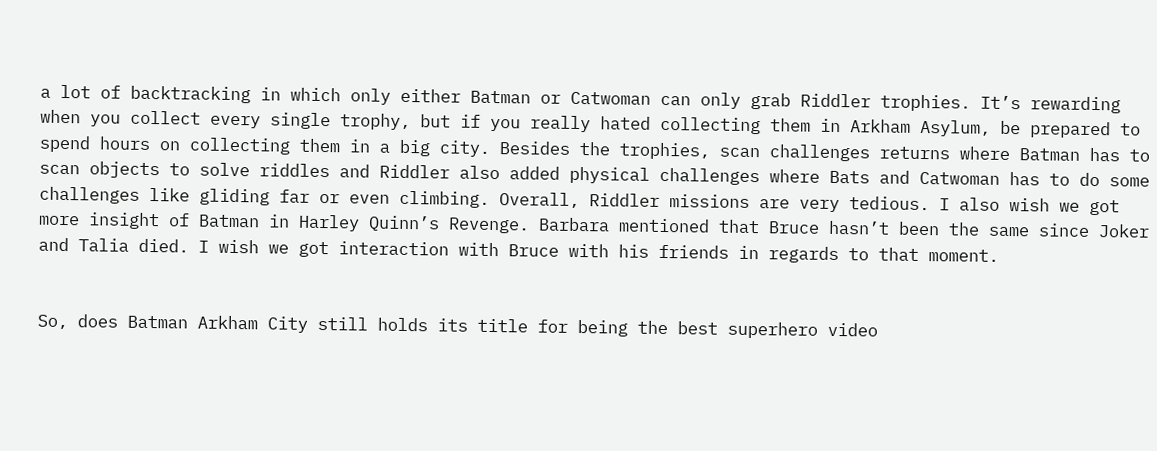a lot of backtracking in which only either Batman or Catwoman can only grab Riddler trophies. It’s rewarding when you collect every single trophy, but if you really hated collecting them in Arkham Asylum, be prepared to spend hours on collecting them in a big city. Besides the trophies, scan challenges returns where Batman has to scan objects to solve riddles and Riddler also added physical challenges where Bats and Catwoman has to do some challenges like gliding far or even climbing. Overall, Riddler missions are very tedious. I also wish we got more insight of Batman in Harley Quinn’s Revenge. Barbara mentioned that Bruce hasn’t been the same since Joker and Talia died. I wish we got interaction with Bruce with his friends in regards to that moment.


So, does Batman Arkham City still holds its title for being the best superhero video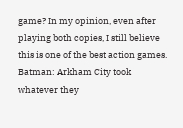game? In my opinion, even after playing both copies, I still believe this is one of the best action games. Batman: Arkham City took whatever they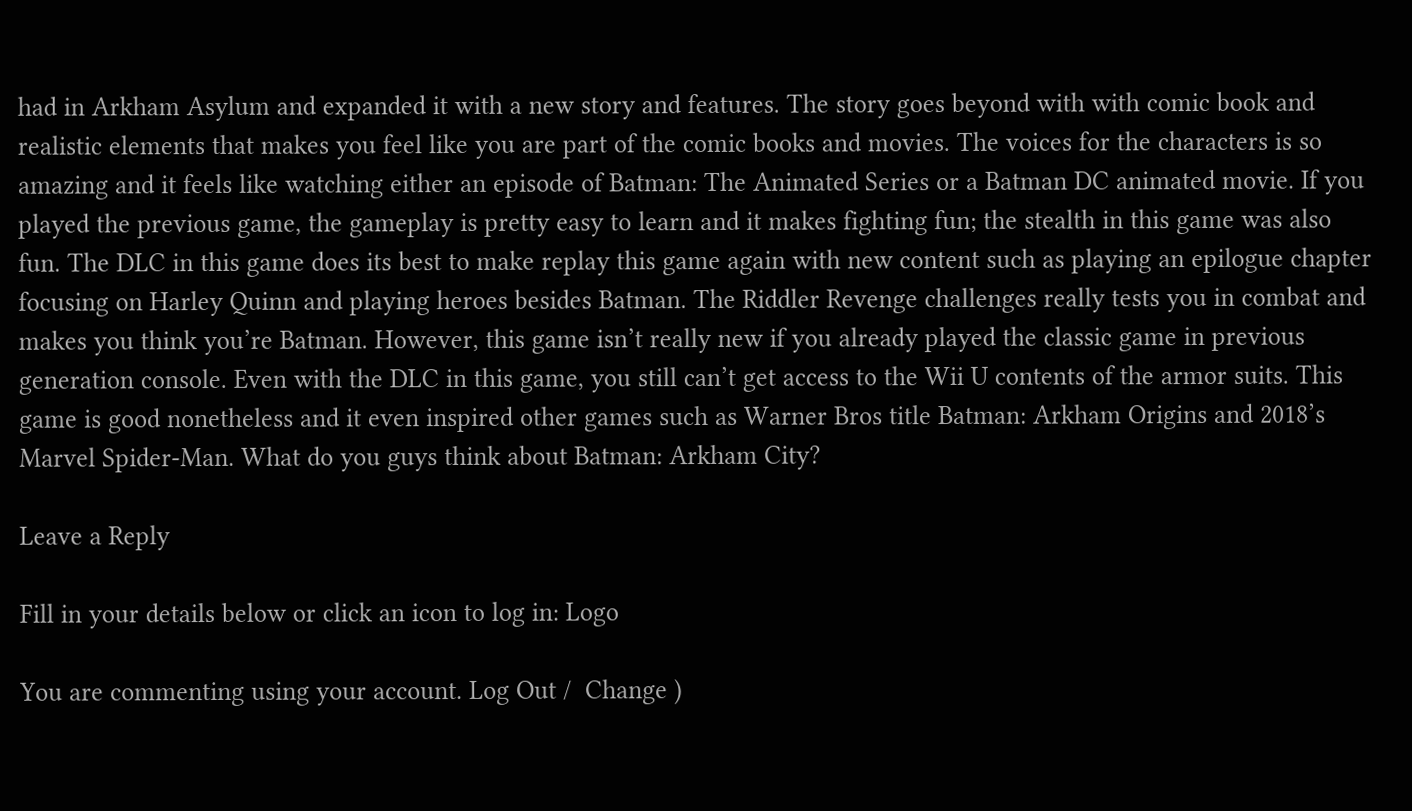had in Arkham Asylum and expanded it with a new story and features. The story goes beyond with with comic book and realistic elements that makes you feel like you are part of the comic books and movies. The voices for the characters is so amazing and it feels like watching either an episode of Batman: The Animated Series or a Batman DC animated movie. If you played the previous game, the gameplay is pretty easy to learn and it makes fighting fun; the stealth in this game was also fun. The DLC in this game does its best to make replay this game again with new content such as playing an epilogue chapter focusing on Harley Quinn and playing heroes besides Batman. The Riddler Revenge challenges really tests you in combat and makes you think you’re Batman. However, this game isn’t really new if you already played the classic game in previous generation console. Even with the DLC in this game, you still can’t get access to the Wii U contents of the armor suits. This game is good nonetheless and it even inspired other games such as Warner Bros title Batman: Arkham Origins and 2018’s Marvel Spider-Man. What do you guys think about Batman: Arkham City?

Leave a Reply

Fill in your details below or click an icon to log in: Logo

You are commenting using your account. Log Out /  Change )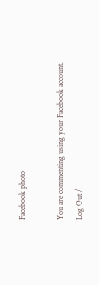Facebook photo

You are commenting using your Facebook account. Log Out /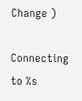Change )

Connecting to %s